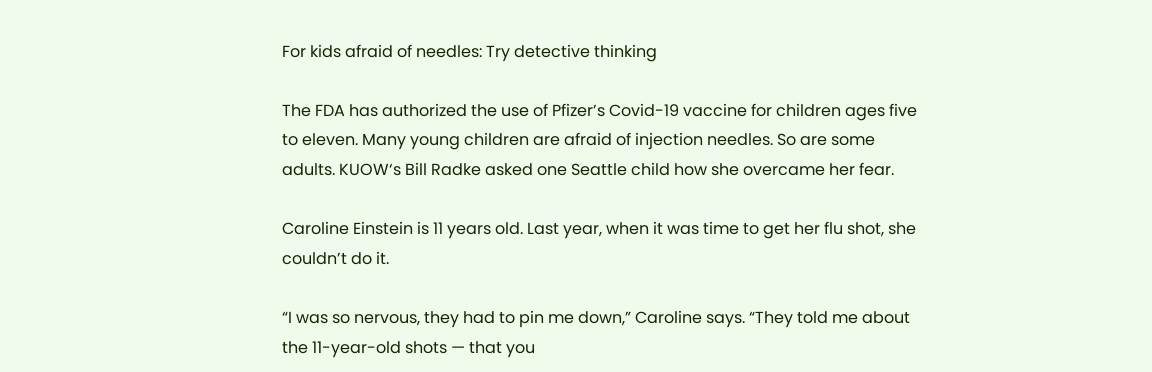For kids afraid of needles: Try detective thinking

The FDA has authorized the use of Pfizer’s Covid-19 vaccine for children ages five to eleven. Many young children are afraid of injection needles. So are some adults. KUOW‘s Bill Radke asked one Seattle child how she overcame her fear.

Caroline Einstein is 11 years old. Last year, when it was time to get her flu shot, she couldn’t do it.

“I was so nervous, they had to pin me down,” Caroline says. “They told me about the 11-year-old shots — that you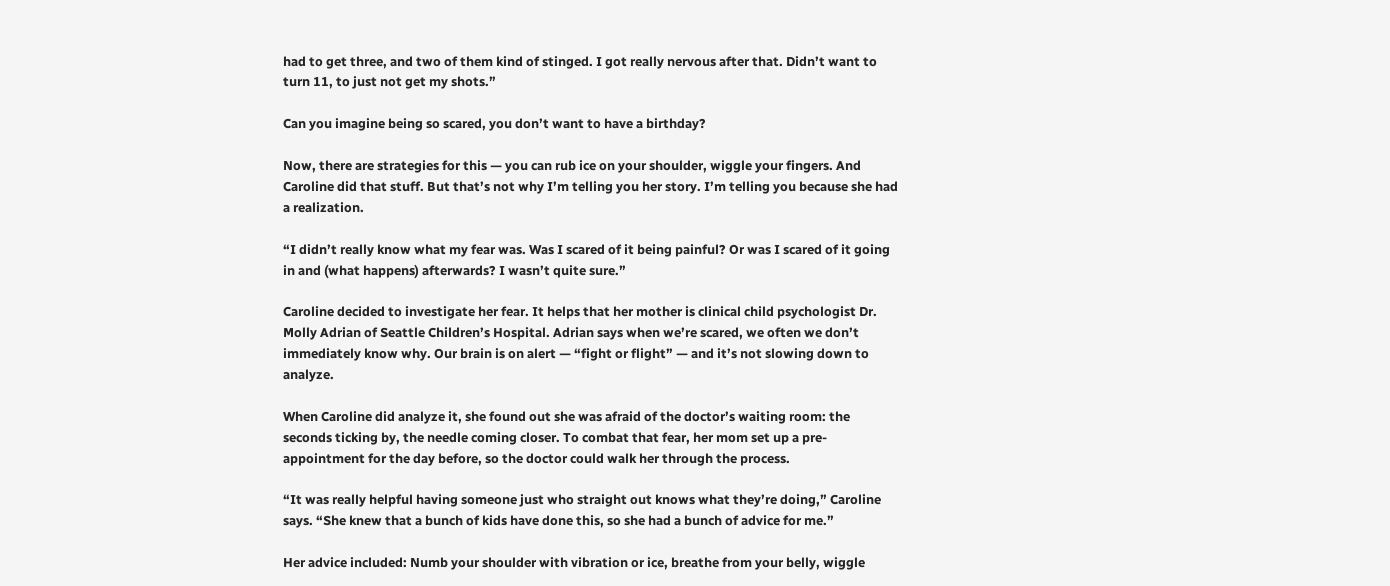had to get three, and two of them kind of stinged. I got really nervous after that. Didn’t want to turn 11, to just not get my shots.”

Can you imagine being so scared, you don’t want to have a birthday?

Now, there are strategies for this — you can rub ice on your shoulder, wiggle your fingers. And Caroline did that stuff. But that’s not why I’m telling you her story. I’m telling you because she had a realization.

“I didn’t really know what my fear was. Was I scared of it being painful? Or was I scared of it going in and (what happens) afterwards? I wasn’t quite sure.”

Caroline decided to investigate her fear. It helps that her mother is clinical child psychologist Dr. Molly Adrian of Seattle Children’s Hospital. Adrian says when we’re scared, we often we don’t immediately know why. Our brain is on alert — “fight or flight” — and it’s not slowing down to analyze.

When Caroline did analyze it, she found out she was afraid of the doctor’s waiting room: the seconds ticking by, the needle coming closer. To combat that fear, her mom set up a pre-appointment for the day before, so the doctor could walk her through the process.

“It was really helpful having someone just who straight out knows what they’re doing,” Caroline says. “She knew that a bunch of kids have done this, so she had a bunch of advice for me.”

Her advice included: Numb your shoulder with vibration or ice, breathe from your belly, wiggle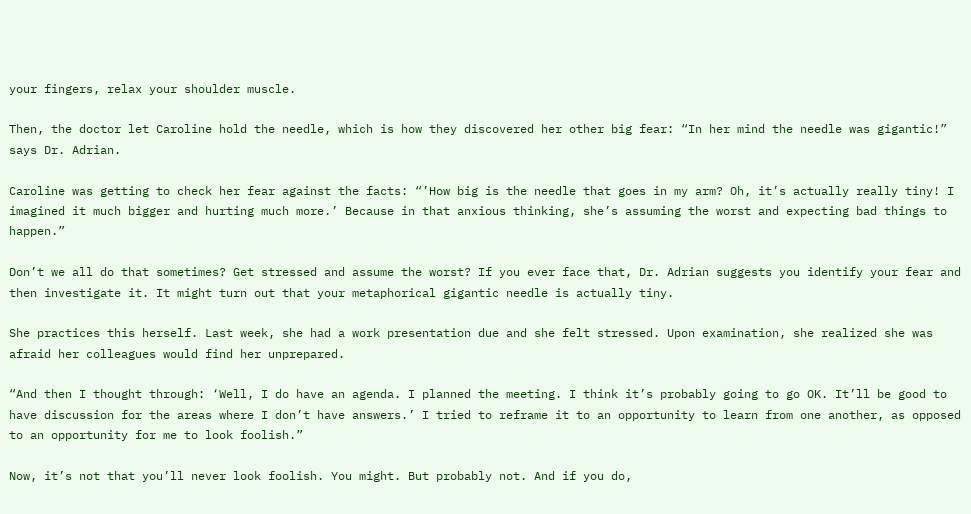your fingers, relax your shoulder muscle.

Then, the doctor let Caroline hold the needle, which is how they discovered her other big fear: “In her mind the needle was gigantic!” says Dr. Adrian.

Caroline was getting to check her fear against the facts: “’How big is the needle that goes in my arm? Oh, it’s actually really tiny! I imagined it much bigger and hurting much more.’ Because in that anxious thinking, she’s assuming the worst and expecting bad things to happen.”

Don’t we all do that sometimes? Get stressed and assume the worst? If you ever face that, Dr. Adrian suggests you identify your fear and then investigate it. It might turn out that your metaphorical gigantic needle is actually tiny.

She practices this herself. Last week, she had a work presentation due and she felt stressed. Upon examination, she realized she was afraid her colleagues would find her unprepared.

“And then I thought through: ‘Well, I do have an agenda. I planned the meeting. I think it’s probably going to go OK. It’ll be good to have discussion for the areas where I don’t have answers.’ I tried to reframe it to an opportunity to learn from one another, as opposed to an opportunity for me to look foolish.”

Now, it’s not that you’ll never look foolish. You might. But probably not. And if you do,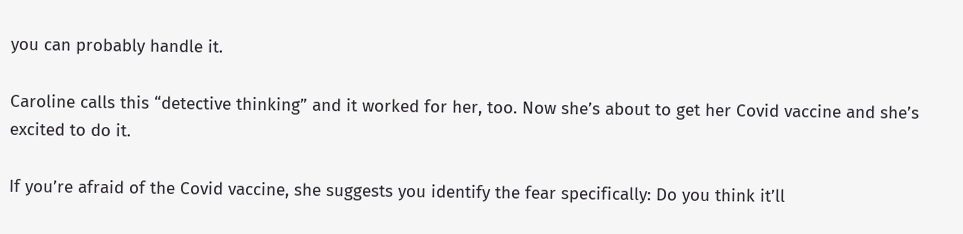you can probably handle it.

Caroline calls this “detective thinking” and it worked for her, too. Now she’s about to get her Covid vaccine and she’s excited to do it.

If you’re afraid of the Covid vaccine, she suggests you identify the fear specifically: Do you think it’ll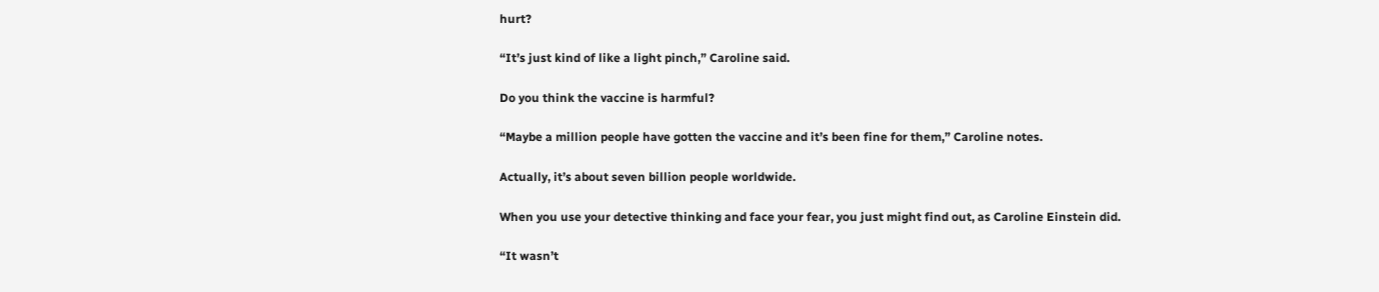hurt?

“It’s just kind of like a light pinch,” Caroline said.

Do you think the vaccine is harmful?

“Maybe a million people have gotten the vaccine and it’s been fine for them,” Caroline notes.

Actually, it’s about seven billion people worldwide.

When you use your detective thinking and face your fear, you just might find out, as Caroline Einstein did.

“It wasn’t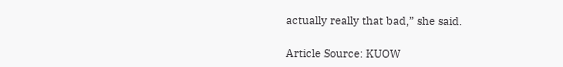actually really that bad,” she said.

Article Source: KUOW